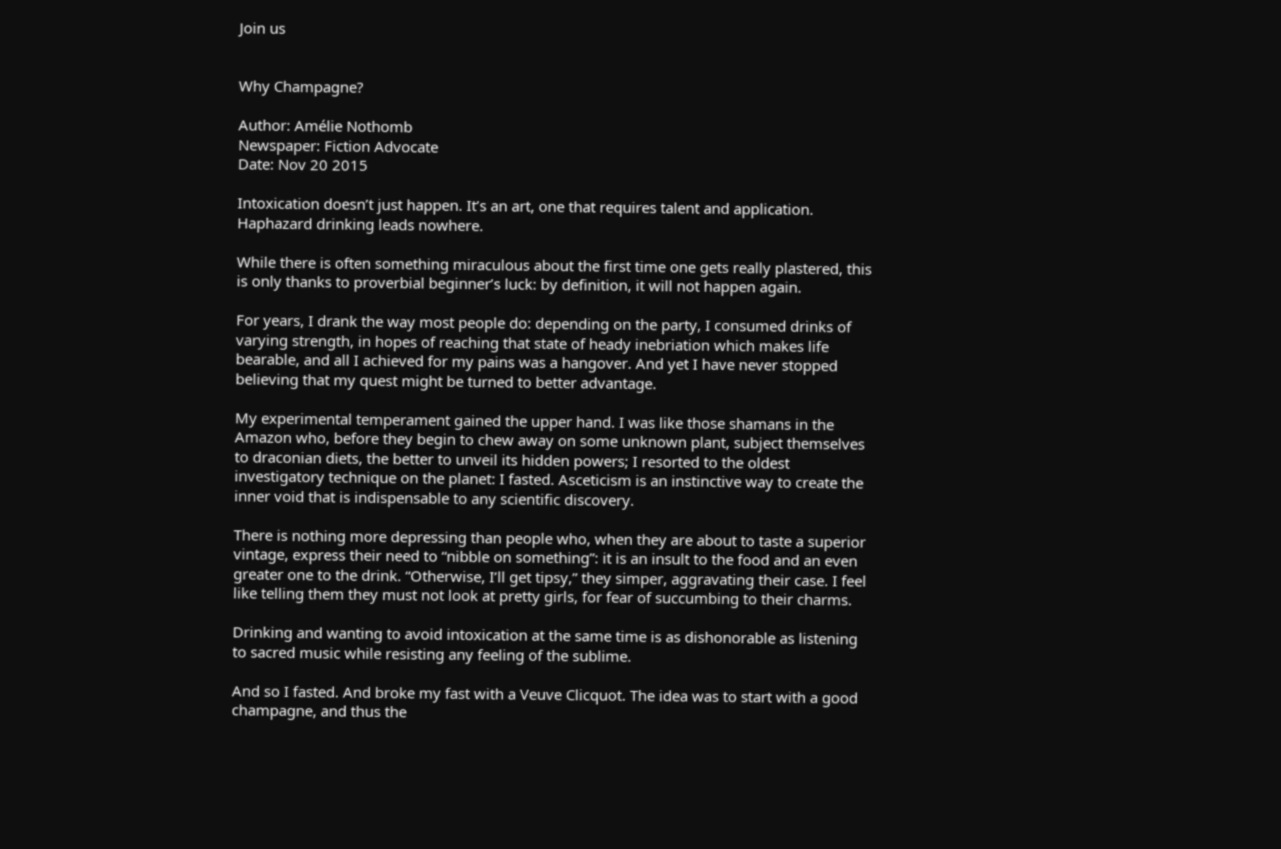Join us


Why Champagne?

Author: Amélie Nothomb
Newspaper: Fiction Advocate
Date: Nov 20 2015

Intoxication doesn’t just happen. It’s an art, one that requires talent and application. Haphazard drinking leads nowhere.

While there is often something miraculous about the first time one gets really plastered, this is only thanks to proverbial beginner’s luck: by definition, it will not happen again.

For years, I drank the way most people do: depending on the party, I consumed drinks of varying strength, in hopes of reaching that state of heady inebriation which makes life bearable, and all I achieved for my pains was a hangover. And yet I have never stopped believing that my quest might be turned to better advantage.

My experimental temperament gained the upper hand. I was like those shamans in the Amazon who, before they begin to chew away on some unknown plant, subject themselves to draconian diets, the better to unveil its hidden powers; I resorted to the oldest investigatory technique on the planet: I fasted. Asceticism is an instinctive way to create the inner void that is indispensable to any scientific discovery.

There is nothing more depressing than people who, when they are about to taste a superior vintage, express their need to “nibble on something”: it is an insult to the food and an even greater one to the drink. “Otherwise, I’ll get tipsy,” they simper, aggravating their case. I feel like telling them they must not look at pretty girls, for fear of succumbing to their charms.

Drinking and wanting to avoid intoxication at the same time is as dishonorable as listening to sacred music while resisting any feeling of the sublime.

And so I fasted. And broke my fast with a Veuve Clicquot. The idea was to start with a good champagne, and thus the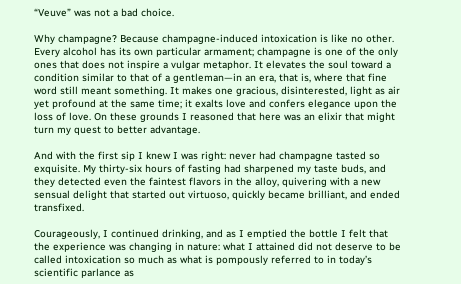“Veuve” was not a bad choice.

Why champagne? Because champagne-induced intoxication is like no other. Every alcohol has its own particular armament; champagne is one of the only ones that does not inspire a vulgar metaphor. It elevates the soul toward a condition similar to that of a gentleman—in an era, that is, where that fine word still meant something. It makes one gracious, disinterested, light as air yet profound at the same time; it exalts love and confers elegance upon the loss of love. On these grounds I reasoned that here was an elixir that might turn my quest to better advantage.

And with the first sip I knew I was right: never had champagne tasted so exquisite. My thirty-six hours of fasting had sharpened my taste buds, and they detected even the faintest flavors in the alloy, quivering with a new sensual delight that started out virtuoso, quickly became brilliant, and ended transfixed.

Courageously, I continued drinking, and as I emptied the bottle I felt that the experience was changing in nature: what I attained did not deserve to be called intoxication so much as what is pompously referred to in today’s scientific parlance as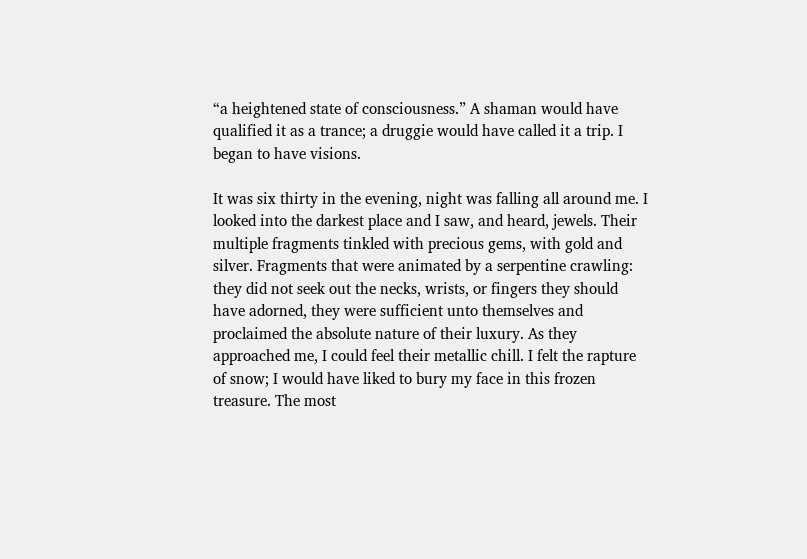“a heightened state of consciousness.” A shaman would have qualified it as a trance; a druggie would have called it a trip. I began to have visions.

It was six thirty in the evening, night was falling all around me. I looked into the darkest place and I saw, and heard, jewels. Their multiple fragments tinkled with precious gems, with gold and silver. Fragments that were animated by a serpentine crawling: they did not seek out the necks, wrists, or fingers they should have adorned, they were sufficient unto themselves and proclaimed the absolute nature of their luxury. As they approached me, I could feel their metallic chill. I felt the rapture of snow; I would have liked to bury my face in this frozen treasure. The most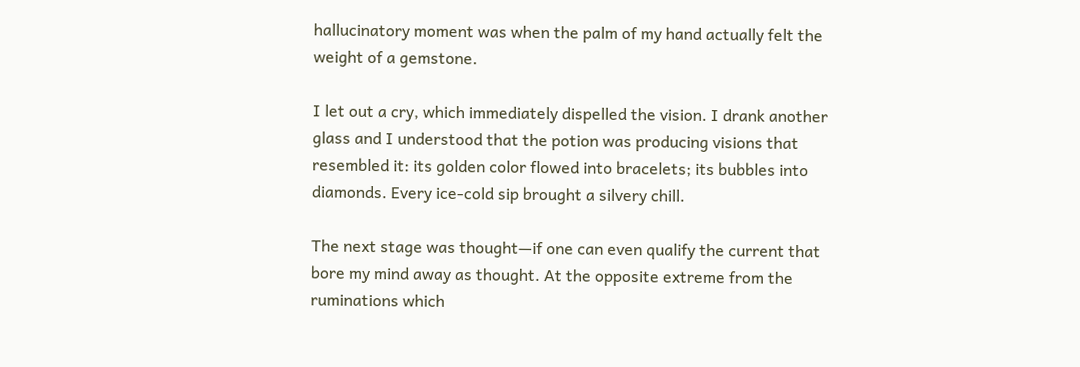hallucinatory moment was when the palm of my hand actually felt the weight of a gemstone.

I let out a cry, which immediately dispelled the vision. I drank another glass and I understood that the potion was producing visions that resembled it: its golden color flowed into bracelets; its bubbles into diamonds. Every ice-cold sip brought a silvery chill.

The next stage was thought—if one can even qualify the current that bore my mind away as thought. At the opposite extreme from the ruminations which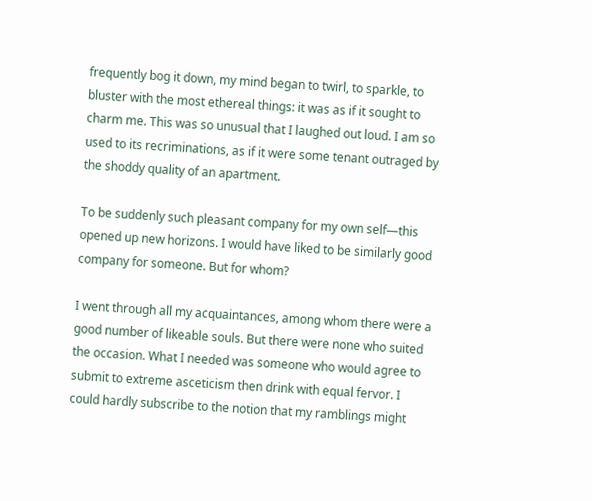frequently bog it down, my mind began to twirl, to sparkle, to bluster with the most ethereal things: it was as if it sought to charm me. This was so unusual that I laughed out loud. I am so used to its recriminations, as if it were some tenant outraged by the shoddy quality of an apartment.

To be suddenly such pleasant company for my own self—this opened up new horizons. I would have liked to be similarly good company for someone. But for whom?

I went through all my acquaintances, among whom there were a good number of likeable souls. But there were none who suited the occasion. What I needed was someone who would agree to submit to extreme asceticism then drink with equal fervor. I could hardly subscribe to the notion that my ramblings might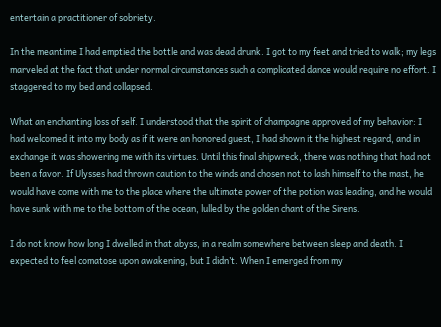entertain a practitioner of sobriety.

In the meantime I had emptied the bottle and was dead drunk. I got to my feet and tried to walk; my legs marveled at the fact that under normal circumstances such a complicated dance would require no effort. I staggered to my bed and collapsed.

What an enchanting loss of self. I understood that the spirit of champagne approved of my behavior: I had welcomed it into my body as if it were an honored guest, I had shown it the highest regard, and in exchange it was showering me with its virtues. Until this final shipwreck, there was nothing that had not been a favor. If Ulysses had thrown caution to the winds and chosen not to lash himself to the mast, he would have come with me to the place where the ultimate power of the potion was leading, and he would have sunk with me to the bottom of the ocean, lulled by the golden chant of the Sirens.

I do not know how long I dwelled in that abyss, in a realm somewhere between sleep and death. I expected to feel comatose upon awakening, but I didn’t. When I emerged from my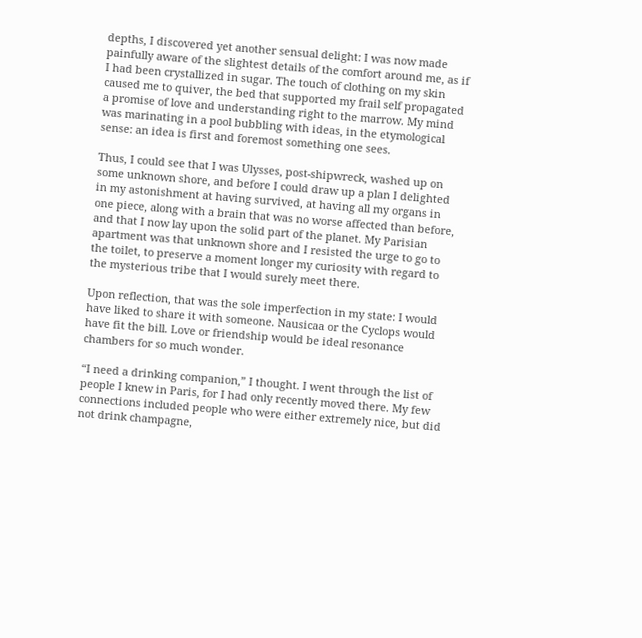depths, I discovered yet another sensual delight: I was now made painfully aware of the slightest details of the comfort around me, as if I had been crystallized in sugar. The touch of clothing on my skin caused me to quiver, the bed that supported my frail self propagated a promise of love and understanding right to the marrow. My mind was marinating in a pool bubbling with ideas, in the etymological sense: an idea is first and foremost something one sees.

Thus, I could see that I was Ulysses, post-shipwreck, washed up on some unknown shore, and before I could draw up a plan I delighted in my astonishment at having survived, at having all my organs in one piece, along with a brain that was no worse affected than before, and that I now lay upon the solid part of the planet. My Parisian apartment was that unknown shore and I resisted the urge to go to the toilet, to preserve a moment longer my curiosity with regard to the mysterious tribe that I would surely meet there.

Upon reflection, that was the sole imperfection in my state: I would have liked to share it with someone. Nausicaa or the Cyclops would have fit the bill. Love or friendship would be ideal resonance chambers for so much wonder.

“I need a drinking companion,” I thought. I went through the list of people I knew in Paris, for I had only recently moved there. My few connections included people who were either extremely nice, but did not drink champagne,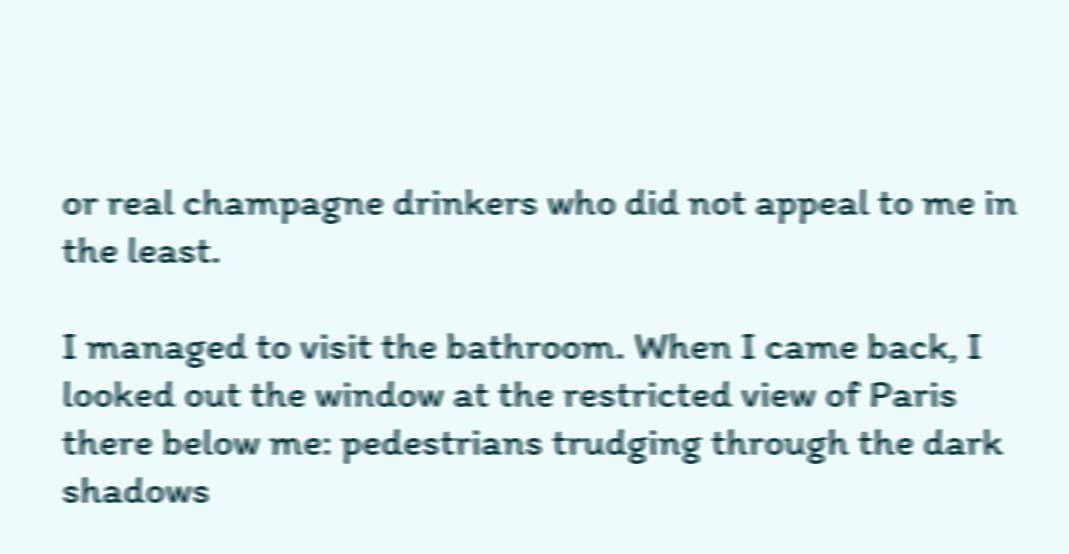or real champagne drinkers who did not appeal to me in the least.

I managed to visit the bathroom. When I came back, I looked out the window at the restricted view of Paris there below me: pedestrians trudging through the dark shadows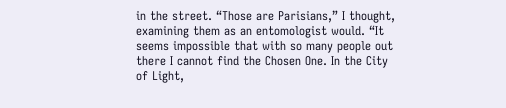in the street. “Those are Parisians,” I thought, examining them as an entomologist would. “It seems impossible that with so many people out there I cannot find the Chosen One. In the City of Light,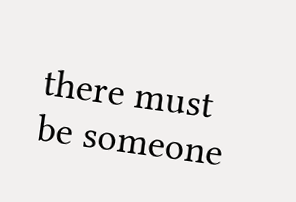there must be someone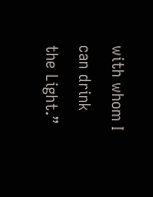with whom I can drink the Light.”